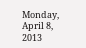Monday, April 8, 2013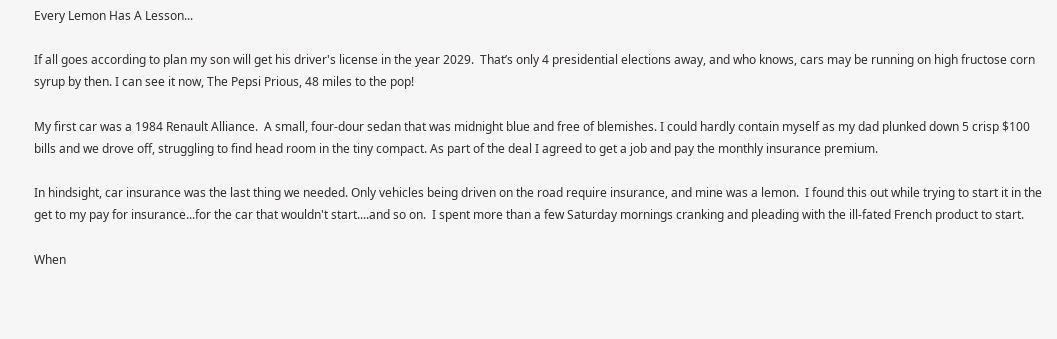Every Lemon Has A Lesson...

If all goes according to plan my son will get his driver's license in the year 2029.  That’s only 4 presidential elections away, and who knows, cars may be running on high fructose corn syrup by then. I can see it now, The Pepsi Prious, 48 miles to the pop!

My first car was a 1984 Renault Alliance.  A small, four-dour sedan that was midnight blue and free of blemishes. I could hardly contain myself as my dad plunked down 5 crisp $100 bills and we drove off, struggling to find head room in the tiny compact. As part of the deal I agreed to get a job and pay the monthly insurance premium.

In hindsight, car insurance was the last thing we needed. Only vehicles being driven on the road require insurance, and mine was a lemon.  I found this out while trying to start it in the get to my pay for insurance...for the car that wouldn't start....and so on.  I spent more than a few Saturday mornings cranking and pleading with the ill-fated French product to start.

When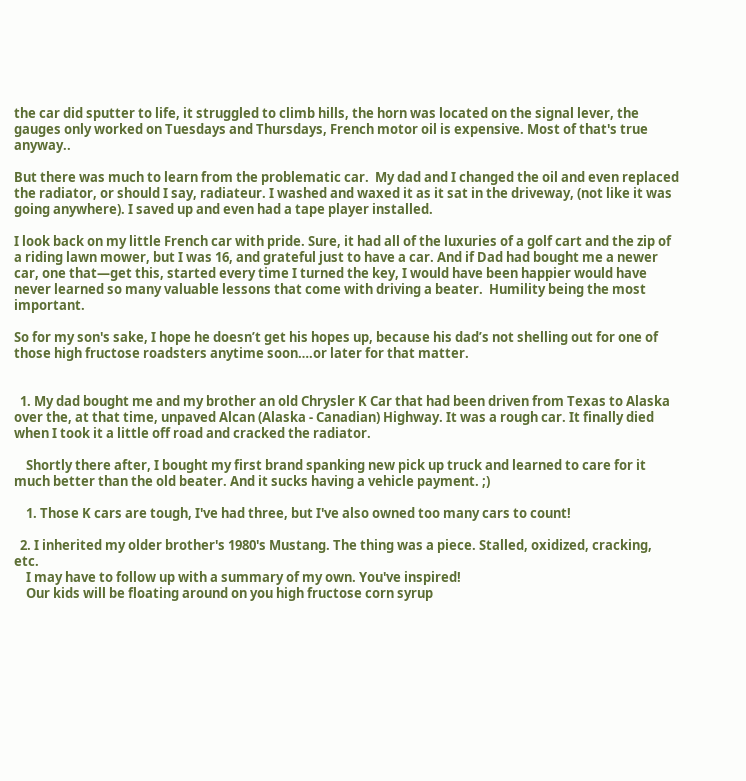the car did sputter to life, it struggled to climb hills, the horn was located on the signal lever, the gauges only worked on Tuesdays and Thursdays, French motor oil is expensive. Most of that's true anyway..

But there was much to learn from the problematic car.  My dad and I changed the oil and even replaced the radiator, or should I say, radiateur. I washed and waxed it as it sat in the driveway, (not like it was going anywhere). I saved up and even had a tape player installed.

I look back on my little French car with pride. Sure, it had all of the luxuries of a golf cart and the zip of a riding lawn mower, but I was 16, and grateful just to have a car. And if Dad had bought me a newer car, one that—get this, started every time I turned the key, I would have been happier would have never learned so many valuable lessons that come with driving a beater.  Humility being the most important.

So for my son's sake, I hope he doesn’t get his hopes up, because his dad’s not shelling out for one of those high fructose roadsters anytime soon….or later for that matter.


  1. My dad bought me and my brother an old Chrysler K Car that had been driven from Texas to Alaska over the, at that time, unpaved Alcan (Alaska - Canadian) Highway. It was a rough car. It finally died when I took it a little off road and cracked the radiator.

    Shortly there after, I bought my first brand spanking new pick up truck and learned to care for it much better than the old beater. And it sucks having a vehicle payment. ;)

    1. Those K cars are tough, I've had three, but I've also owned too many cars to count!

  2. I inherited my older brother's 1980's Mustang. The thing was a piece. Stalled, oxidized, cracking, etc.
    I may have to follow up with a summary of my own. You've inspired!
    Our kids will be floating around on you high fructose corn syrup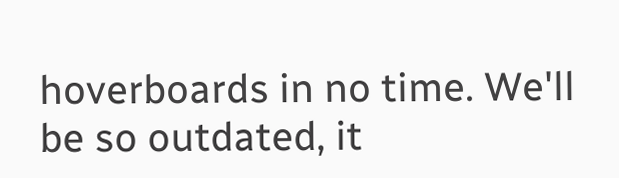hoverboards in no time. We'll be so outdated, it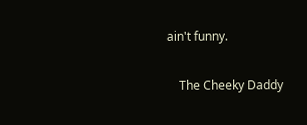ain't funny.

    The Cheeky Daddy